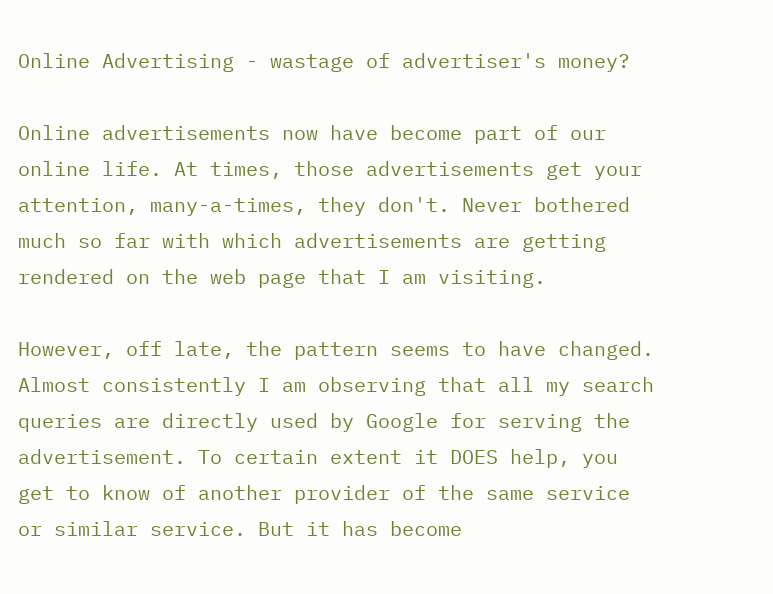Online Advertising - wastage of advertiser's money?

Online advertisements now have become part of our online life. At times, those advertisements get your attention, many-a-times, they don't. Never bothered much so far with which advertisements are getting rendered on the web page that I am visiting.

However, off late, the pattern seems to have changed. Almost consistently I am observing that all my search queries are directly used by Google for serving the advertisement. To certain extent it DOES help, you get to know of another provider of the same service or similar service. But it has become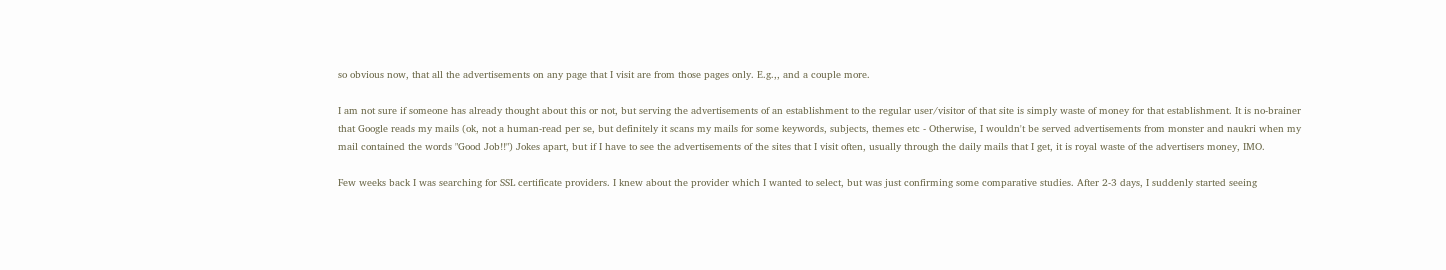so obvious now, that all the advertisements on any page that I visit are from those pages only. E.g.,, and a couple more.

I am not sure if someone has already thought about this or not, but serving the advertisements of an establishment to the regular user/visitor of that site is simply waste of money for that establishment. It is no-brainer that Google reads my mails (ok, not a human-read per se, but definitely it scans my mails for some keywords, subjects, themes etc - Otherwise, I wouldn't be served advertisements from monster and naukri when my mail contained the words "Good Job!!") Jokes apart, but if I have to see the advertisements of the sites that I visit often, usually through the daily mails that I get, it is royal waste of the advertisers money, IMO.

Few weeks back I was searching for SSL certificate providers. I knew about the provider which I wanted to select, but was just confirming some comparative studies. After 2-3 days, I suddenly started seeing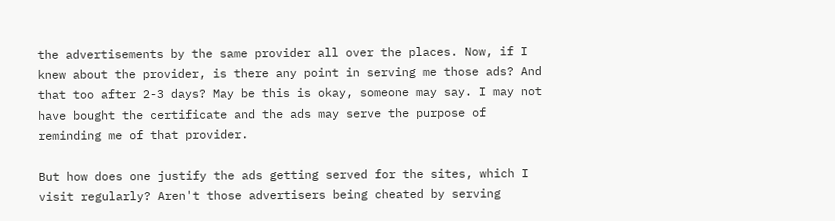the advertisements by the same provider all over the places. Now, if I knew about the provider, is there any point in serving me those ads? And that too after 2-3 days? May be this is okay, someone may say. I may not have bought the certificate and the ads may serve the purpose of reminding me of that provider.

But how does one justify the ads getting served for the sites, which I visit regularly? Aren't those advertisers being cheated by serving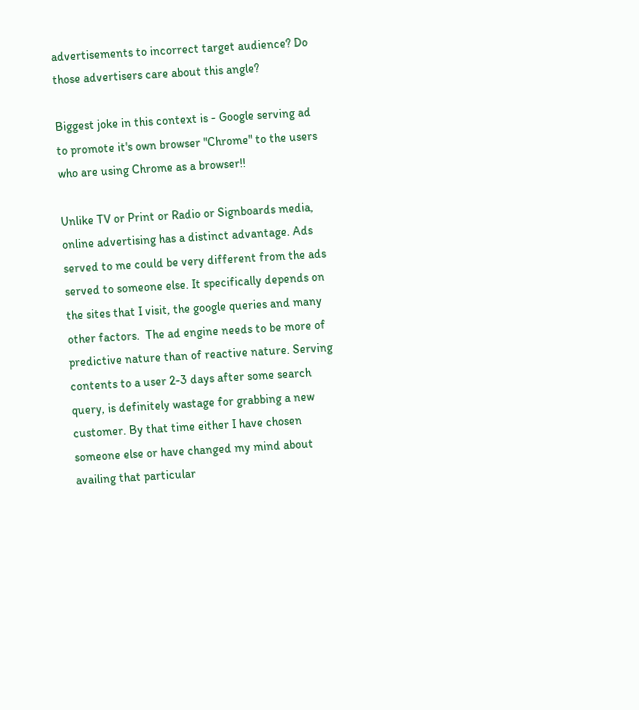advertisements to incorrect target audience? Do those advertisers care about this angle?

Biggest joke in this context is - Google serving ad to promote it's own browser "Chrome" to the users who are using Chrome as a browser!!

Unlike TV or Print or Radio or Signboards media, online advertising has a distinct advantage. Ads served to me could be very different from the ads served to someone else. It specifically depends on the sites that I visit, the google queries and many other factors.  The ad engine needs to be more of predictive nature than of reactive nature. Serving contents to a user 2-3 days after some search query, is definitely wastage for grabbing a new customer. By that time either I have chosen someone else or have changed my mind about availing that particular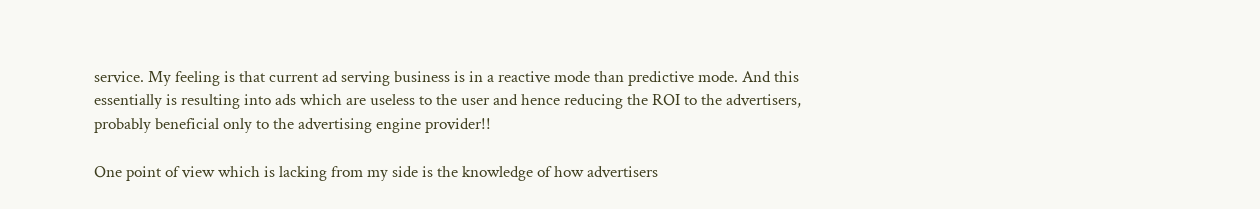service. My feeling is that current ad serving business is in a reactive mode than predictive mode. And this essentially is resulting into ads which are useless to the user and hence reducing the ROI to the advertisers, probably beneficial only to the advertising engine provider!!

One point of view which is lacking from my side is the knowledge of how advertisers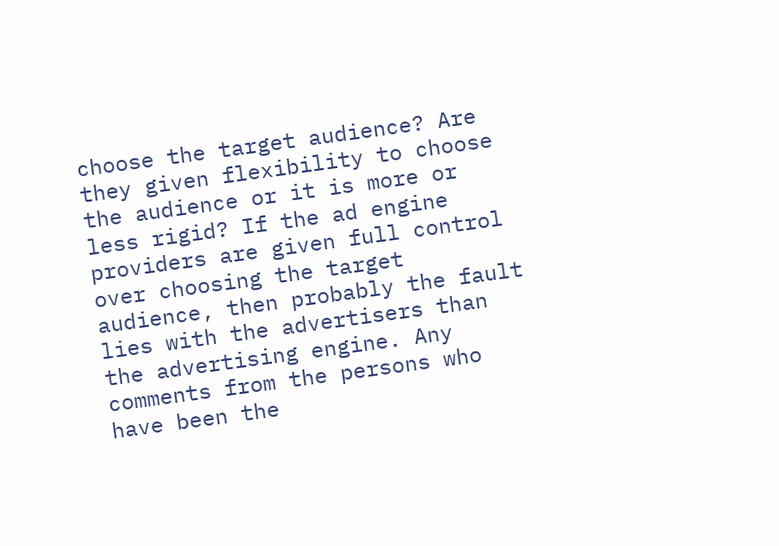choose the target audience? Are they given flexibility to choose the audience or it is more or less rigid? If the ad engine providers are given full control over choosing the target audience, then probably the fault lies with the advertisers than the advertising engine. Any comments from the persons who have been the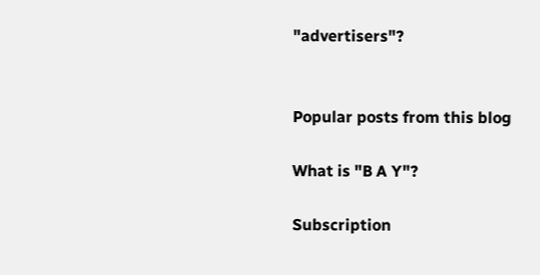"advertisers"?


Popular posts from this blog

What is "B A Y"?

Subscription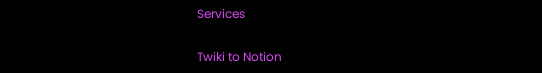Services

Twiki to Notion